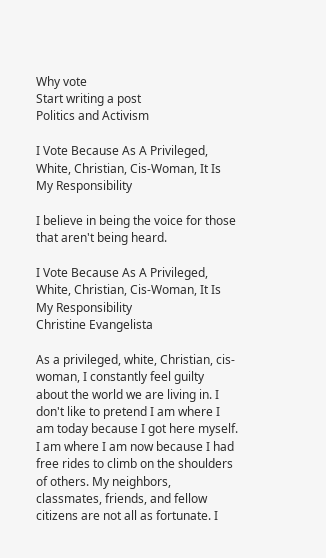Why vote
Start writing a post
Politics and Activism

I Vote Because As A Privileged, White, Christian, Cis-Woman, It Is My Responsibility

I believe in being the voice for those that aren't being heard.

I Vote Because As A Privileged, White, Christian, Cis-Woman, It Is My Responsibility
Christine Evangelista

As a privileged, white, Christian, cis-woman, I constantly feel guilty about the world we are living in. I don't like to pretend I am where I am today because I got here myself. I am where I am now because I had free rides to climb on the shoulders of others. My neighbors, classmates, friends, and fellow citizens are not all as fortunate. I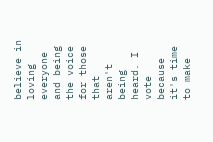believe in loving everyone and being the voice for those that aren't being heard. I vote because it's time to make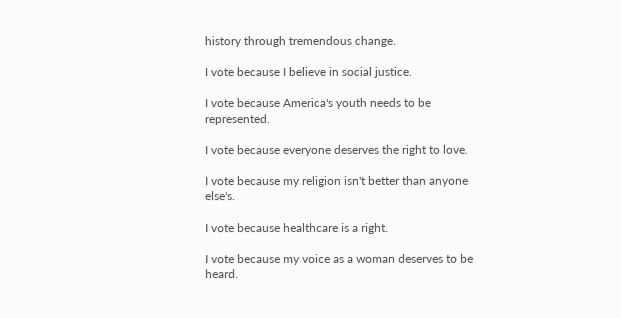history through tremendous change.

I vote because I believe in social justice.

I vote because America's youth needs to be represented.

I vote because everyone deserves the right to love.

I vote because my religion isn't better than anyone else's.

I vote because healthcare is a right.

I vote because my voice as a woman deserves to be heard.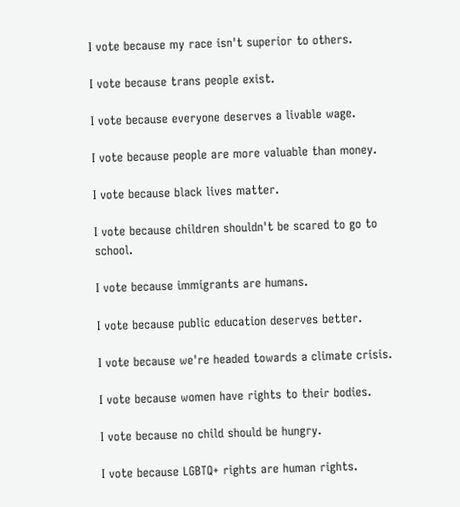I vote because my race isn't superior to others.

I vote because trans people exist.

I vote because everyone deserves a livable wage.

I vote because people are more valuable than money.

I vote because black lives matter.

I vote because children shouldn't be scared to go to school.

I vote because immigrants are humans.

I vote because public education deserves better.

I vote because we're headed towards a climate crisis.

I vote because women have rights to their bodies.

I vote because no child should be hungry.

I vote because LGBTQ+ rights are human rights.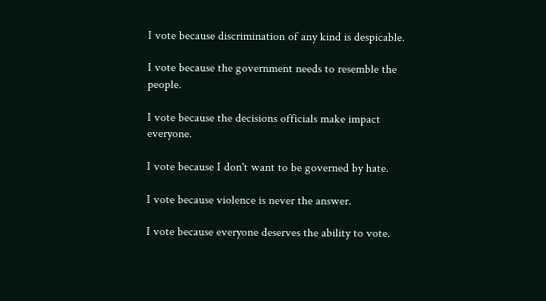I vote because discrimination of any kind is despicable.

I vote because the government needs to resemble the people.

I vote because the decisions officials make impact everyone.

I vote because I don't want to be governed by hate.

I vote because violence is never the answer.

I vote because everyone deserves the ability to vote.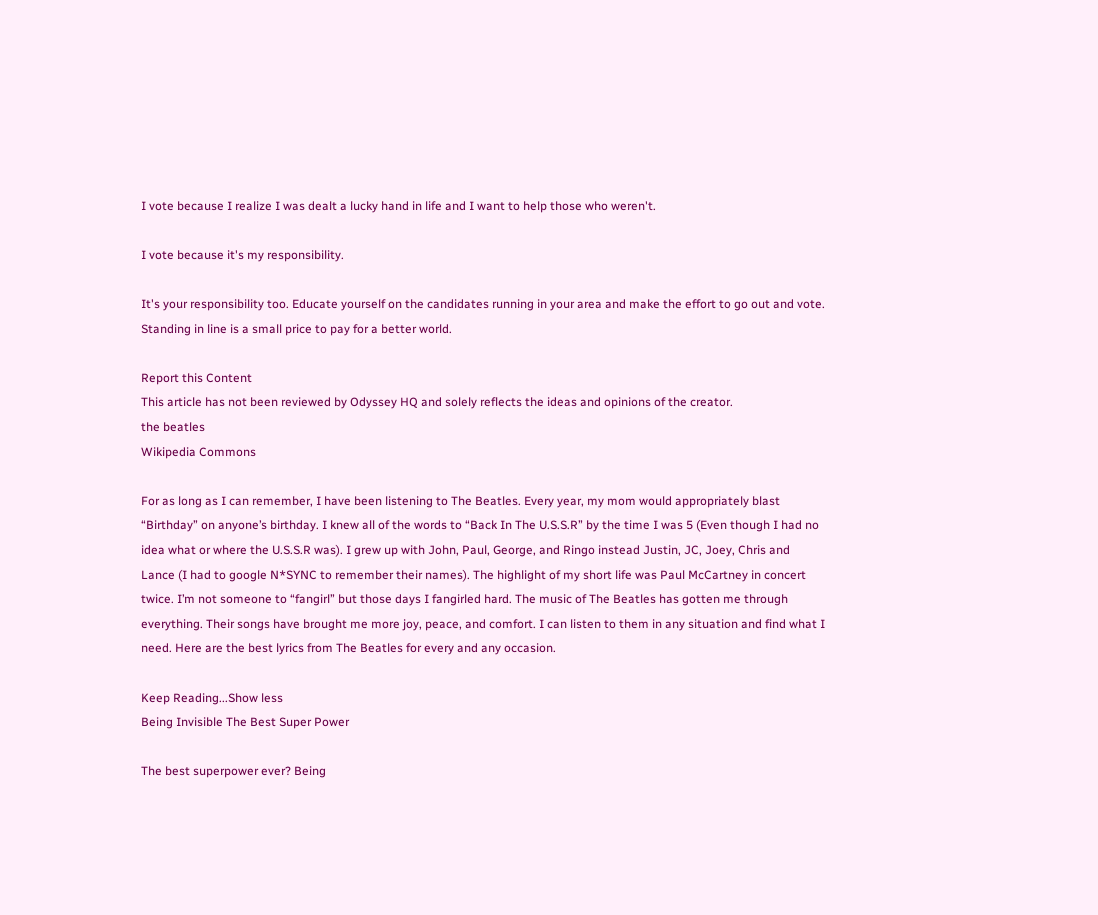I vote because I realize I was dealt a lucky hand in life and I want to help those who weren't.

I vote because it's my responsibility.

It's your responsibility too. Educate yourself on the candidates running in your area and make the effort to go out and vote. Standing in line is a small price to pay for a better world.

Report this Content
This article has not been reviewed by Odyssey HQ and solely reflects the ideas and opinions of the creator.
the beatles
Wikipedia Commons

For as long as I can remember, I have been listening to The Beatles. Every year, my mom would appropriately blast “Birthday” on anyone’s birthday. I knew all of the words to “Back In The U.S.S.R” by the time I was 5 (Even though I had no idea what or where the U.S.S.R was). I grew up with John, Paul, George, and Ringo instead Justin, JC, Joey, Chris and Lance (I had to google N*SYNC to remember their names). The highlight of my short life was Paul McCartney in concert twice. I’m not someone to “fangirl” but those days I fangirled hard. The music of The Beatles has gotten me through everything. Their songs have brought me more joy, peace, and comfort. I can listen to them in any situation and find what I need. Here are the best lyrics from The Beatles for every and any occasion.

Keep Reading...Show less
Being Invisible The Best Super Power

The best superpower ever? Being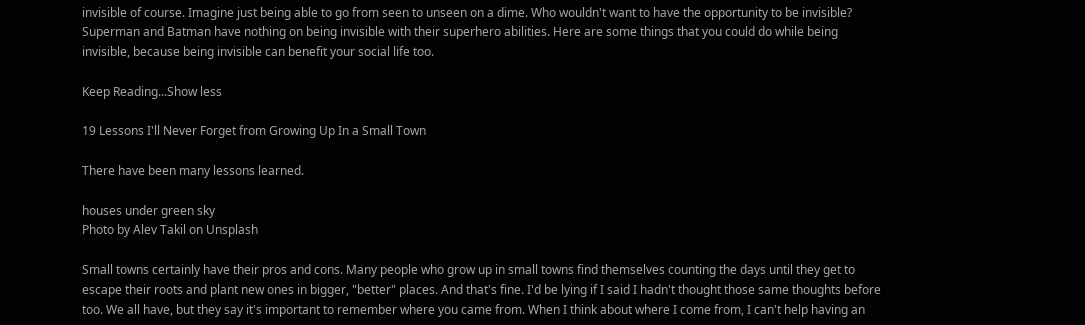invisible of course. Imagine just being able to go from seen to unseen on a dime. Who wouldn't want to have the opportunity to be invisible? Superman and Batman have nothing on being invisible with their superhero abilities. Here are some things that you could do while being invisible, because being invisible can benefit your social life too.

Keep Reading...Show less

19 Lessons I'll Never Forget from Growing Up In a Small Town

There have been many lessons learned.

houses under green sky
Photo by Alev Takil on Unsplash

Small towns certainly have their pros and cons. Many people who grow up in small towns find themselves counting the days until they get to escape their roots and plant new ones in bigger, "better" places. And that's fine. I'd be lying if I said I hadn't thought those same thoughts before too. We all have, but they say it's important to remember where you came from. When I think about where I come from, I can't help having an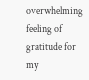overwhelming feeling of gratitude for my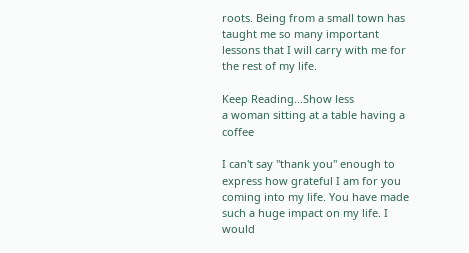roots. Being from a small town has taught me so many important lessons that I will carry with me for the rest of my life.

Keep Reading...Show less
a woman sitting at a table having a coffee

I can't say "thank you" enough to express how grateful I am for you coming into my life. You have made such a huge impact on my life. I would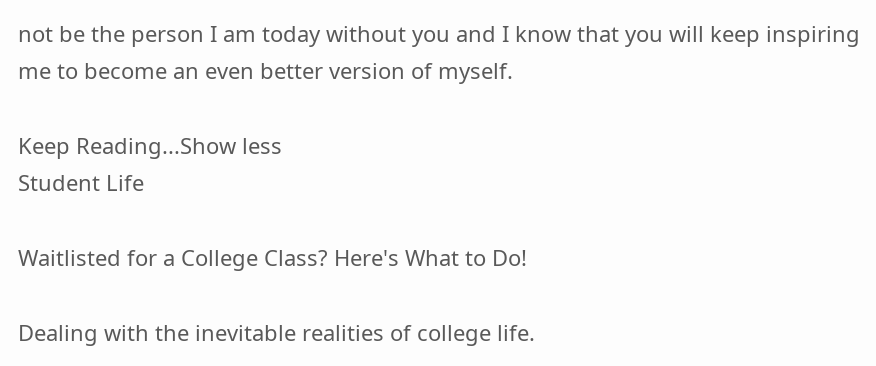not be the person I am today without you and I know that you will keep inspiring me to become an even better version of myself.

Keep Reading...Show less
Student Life

Waitlisted for a College Class? Here's What to Do!

Dealing with the inevitable realities of college life.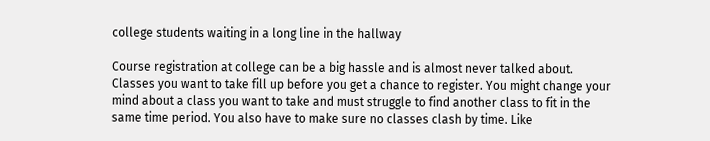college students waiting in a long line in the hallway

Course registration at college can be a big hassle and is almost never talked about. Classes you want to take fill up before you get a chance to register. You might change your mind about a class you want to take and must struggle to find another class to fit in the same time period. You also have to make sure no classes clash by time. Like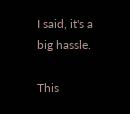I said, it's a big hassle.

This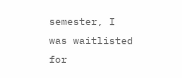semester, I was waitlisted for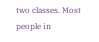two classes. Most people in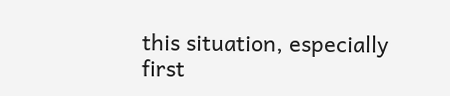this situation, especially first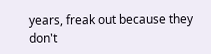years, freak out because they don't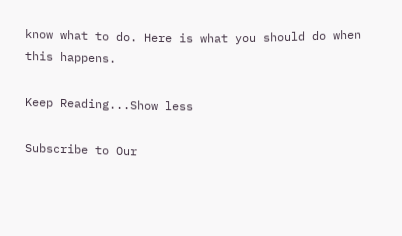know what to do. Here is what you should do when this happens.

Keep Reading...Show less

Subscribe to Our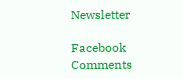Newsletter

Facebook Comments